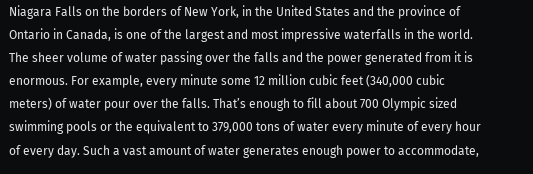Niagara Falls on the borders of New York, in the United States and the province of Ontario in Canada, is one of the largest and most impressive waterfalls in the world. The sheer volume of water passing over the falls and the power generated from it is enormous. For example, every minute some 12 million cubic feet (340,000 cubic meters) of water pour over the falls. That’s enough to fill about 700 Olympic sized swimming pools or the equivalent to 379,000 tons of water every minute of every hour of every day. Such a vast amount of water generates enough power to accommodate,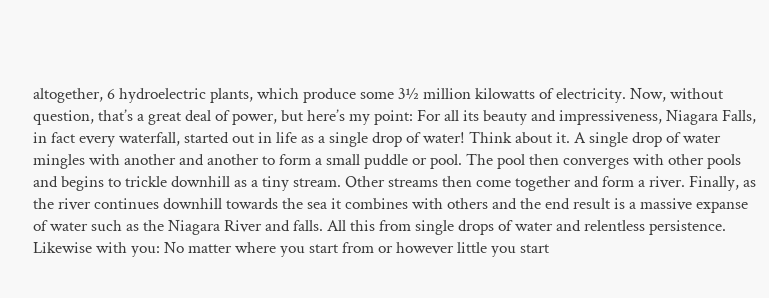altogether, 6 hydroelectric plants, which produce some 3½ million kilowatts of electricity. Now, without question, that’s a great deal of power, but here’s my point: For all its beauty and impressiveness, Niagara Falls, in fact every waterfall, started out in life as a single drop of water! Think about it. A single drop of water mingles with another and another to form a small puddle or pool. The pool then converges with other pools and begins to trickle downhill as a tiny stream. Other streams then come together and form a river. Finally, as the river continues downhill towards the sea it combines with others and the end result is a massive expanse of water such as the Niagara River and falls. All this from single drops of water and relentless persistence. Likewise with you: No matter where you start from or however little you start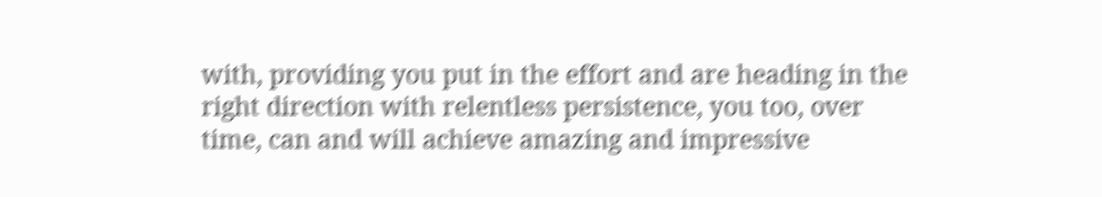with, providing you put in the effort and are heading in the right direction with relentless persistence, you too, over time, can and will achieve amazing and impressive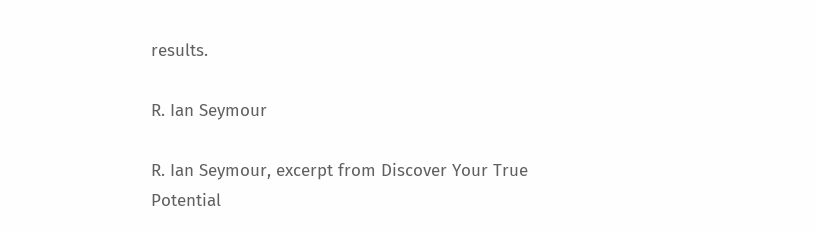results.

R. Ian Seymour

R. Ian Seymour, excerpt from Discover Your True Potential